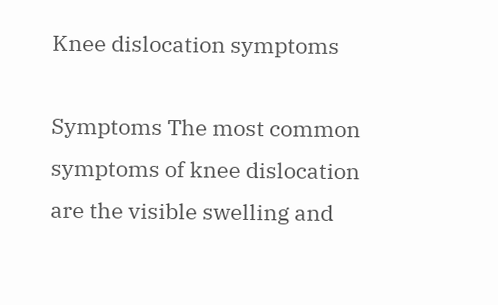Knee dislocation symptoms

Symptoms The most common symptoms of knee dislocation are the visible swelling and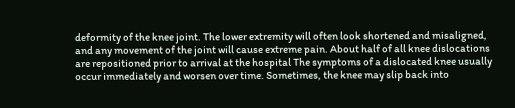deformity of the knee joint. The lower extremity will often look shortened and misaligned, and any movement of the joint will cause extreme pain. About half of all knee dislocations are repositioned prior to arrival at the hospital The symptoms of a dislocated knee usually occur immediately and worsen over time. Sometimes, the knee may slip back into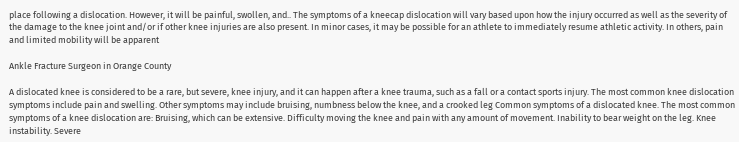place following a dislocation. However, it will be painful, swollen, and.. The symptoms of a kneecap dislocation will vary based upon how the injury occurred as well as the severity of the damage to the knee joint and/or if other knee injuries are also present. In minor cases, it may be possible for an athlete to immediately resume athletic activity. In others, pain and limited mobility will be apparent

Ankle Fracture Surgeon in Orange County

A dislocated knee is considered to be a rare, but severe, knee injury, and it can happen after a knee trauma, such as a fall or a contact sports injury. The most common knee dislocation symptoms include pain and swelling. Other symptoms may include bruising, numbness below the knee, and a crooked leg Common symptoms of a dislocated knee. The most common symptoms of a knee dislocation are: Bruising, which can be extensive. Difficulty moving the knee and pain with any amount of movement. Inability to bear weight on the leg. Knee instability. Severe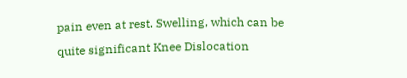pain even at rest. Swelling, which can be quite significant Knee Dislocation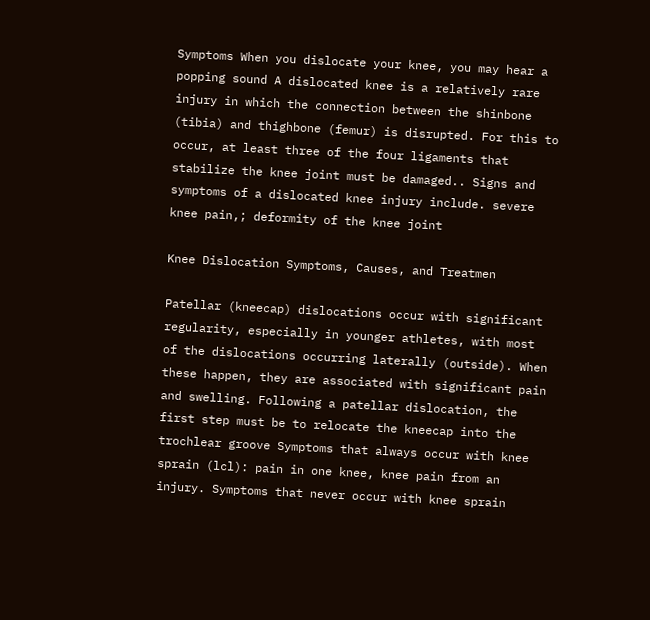Symptoms When you dislocate your knee, you may hear a popping sound A dislocated knee is a relatively rare injury in which the connection between the shinbone (tibia) and thighbone (femur) is disrupted. For this to occur, at least three of the four ligaments that stabilize the knee joint must be damaged.. Signs and symptoms of a dislocated knee injury include. severe knee pain,; deformity of the knee joint

Knee Dislocation Symptoms, Causes, and Treatmen

Patellar (kneecap) dislocations occur with significant regularity, especially in younger athletes, with most of the dislocations occurring laterally (outside). When these happen, they are associated with significant pain and swelling. Following a patellar dislocation, the first step must be to relocate the kneecap into the trochlear groove Symptoms that always occur with knee sprain (lcl): pain in one knee, knee pain from an injury. Symptoms that never occur with knee sprain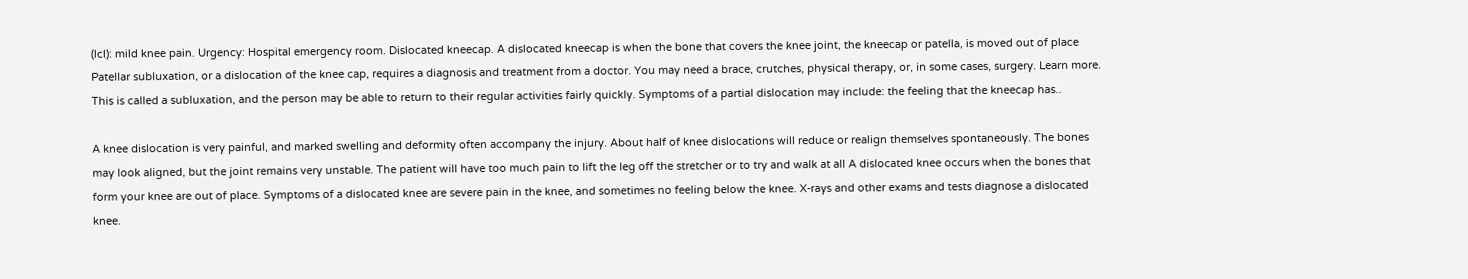(lcl): mild knee pain. Urgency: Hospital emergency room. Dislocated kneecap. A dislocated kneecap is when the bone that covers the knee joint, the kneecap or patella, is moved out of place Patellar subluxation, or a dislocation of the knee cap, requires a diagnosis and treatment from a doctor. You may need a brace, crutches, physical therapy, or, in some cases, surgery. Learn more. This is called a subluxation, and the person may be able to return to their regular activities fairly quickly. Symptoms of a partial dislocation may include: the feeling that the kneecap has..

A knee dislocation is very painful, and marked swelling and deformity often accompany the injury. About half of knee dislocations will reduce or realign themselves spontaneously. The bones may look aligned, but the joint remains very unstable. The patient will have too much pain to lift the leg off the stretcher or to try and walk at all A dislocated knee occurs when the bones that form your knee are out of place. Symptoms of a dislocated knee are severe pain in the knee, and sometimes no feeling below the knee. X-rays and other exams and tests diagnose a dislocated knee.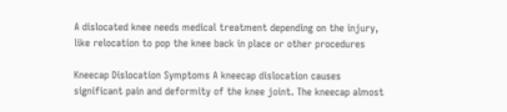A dislocated knee needs medical treatment depending on the injury, like relocation to pop the knee back in place or other procedures

Kneecap Dislocation Symptoms A kneecap dislocation causes significant pain and deformity of the knee joint. The kneecap almost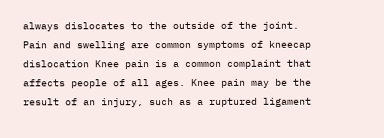always dislocates to the outside of the joint. Pain and swelling are common symptoms of kneecap dislocation Knee pain is a common complaint that affects people of all ages. Knee pain may be the result of an injury, such as a ruptured ligament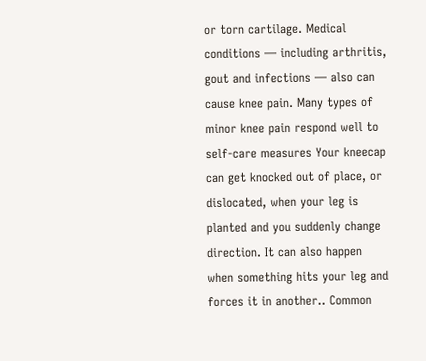or torn cartilage. Medical conditions — including arthritis, gout and infections — also can cause knee pain. Many types of minor knee pain respond well to self-care measures Your kneecap can get knocked out of place, or dislocated, when your leg is planted and you suddenly change direction. It can also happen when something hits your leg and forces it in another.. Common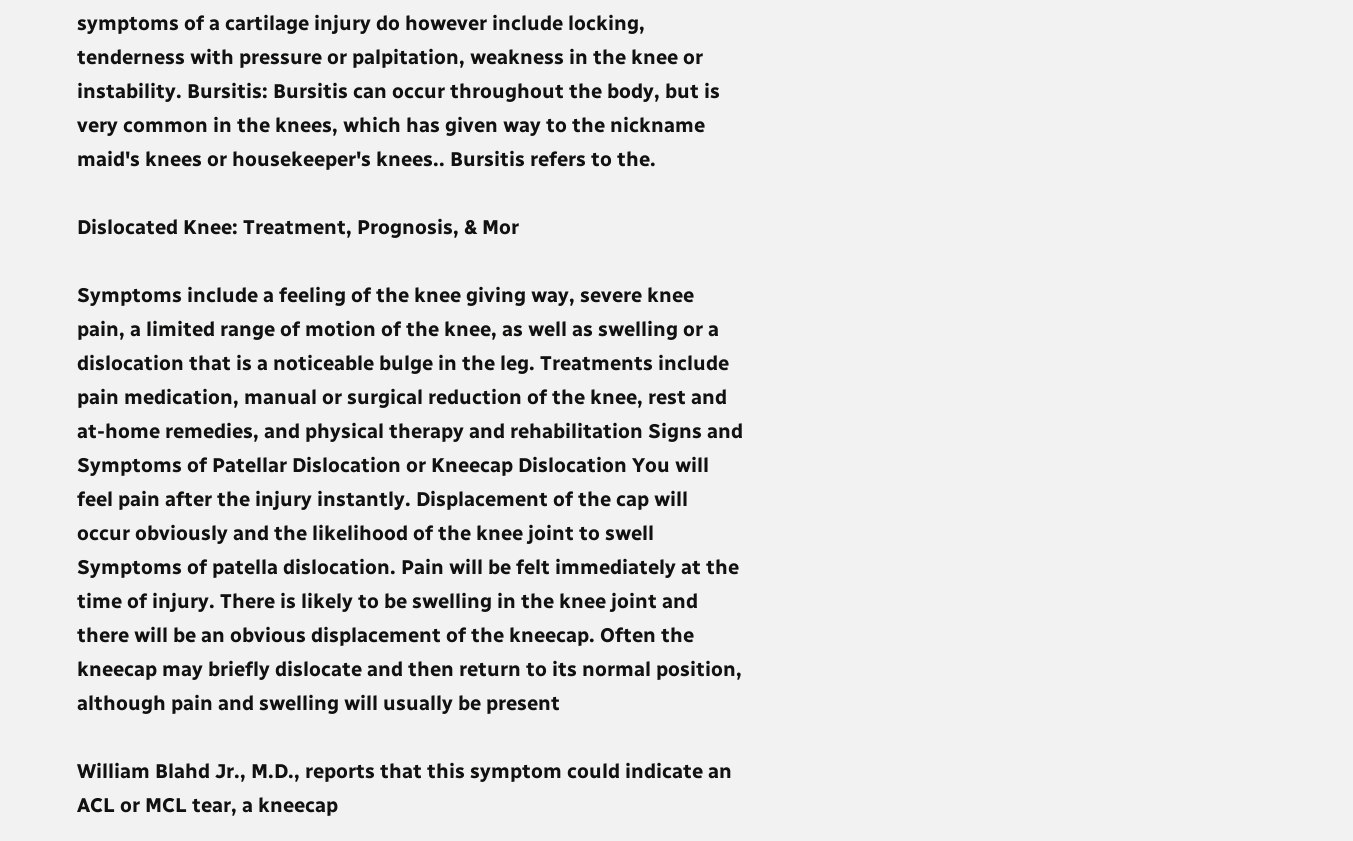symptoms of a cartilage injury do however include locking, tenderness with pressure or palpitation, weakness in the knee or instability. Bursitis: Bursitis can occur throughout the body, but is very common in the knees, which has given way to the nickname maid's knees or housekeeper's knees.. Bursitis refers to the.

Dislocated Knee: Treatment, Prognosis, & Mor

Symptoms include a feeling of the knee giving way, severe knee pain, a limited range of motion of the knee, as well as swelling or a dislocation that is a noticeable bulge in the leg. Treatments include pain medication, manual or surgical reduction of the knee, rest and at-home remedies, and physical therapy and rehabilitation Signs and Symptoms of Patellar Dislocation or Kneecap Dislocation You will feel pain after the injury instantly. Displacement of the cap will occur obviously and the likelihood of the knee joint to swell Symptoms of patella dislocation. Pain will be felt immediately at the time of injury. There is likely to be swelling in the knee joint and there will be an obvious displacement of the kneecap. Often the kneecap may briefly dislocate and then return to its normal position, although pain and swelling will usually be present

William Blahd Jr., M.D., reports that this symptom could indicate an ACL or MCL tear, a kneecap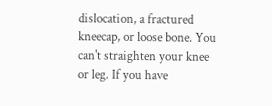dislocation, a fractured kneecap, or loose bone. You can't straighten your knee or leg. If you have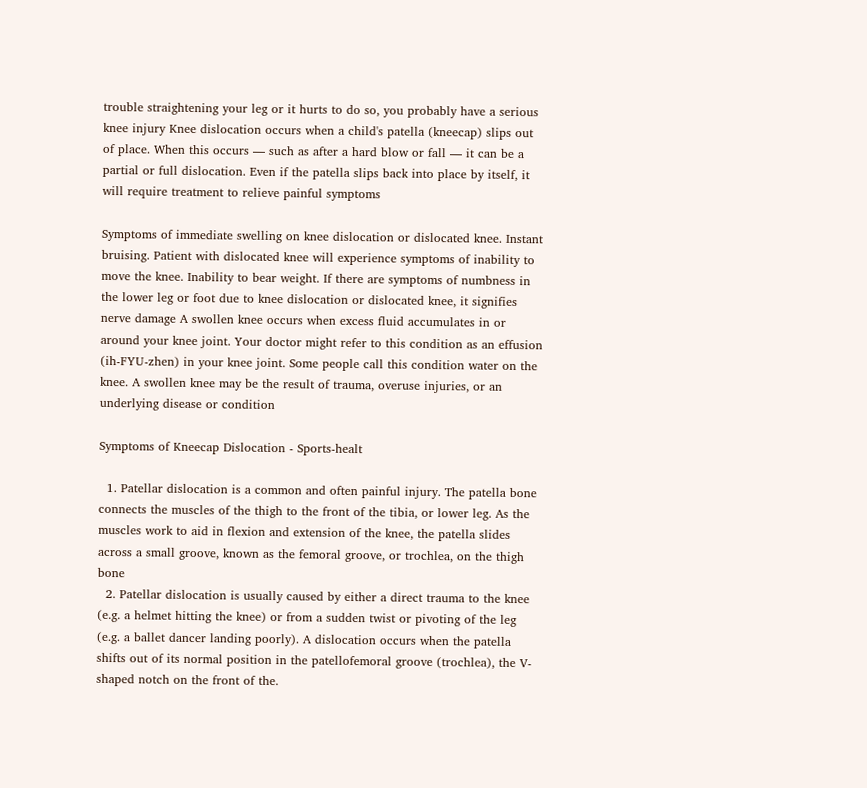trouble straightening your leg or it hurts to do so, you probably have a serious knee injury Knee dislocation occurs when a child's patella (kneecap) slips out of place. When this occurs — such as after a hard blow or fall — it can be a partial or full dislocation. Even if the patella slips back into place by itself, it will require treatment to relieve painful symptoms

Symptoms of immediate swelling on knee dislocation or dislocated knee. Instant bruising. Patient with dislocated knee will experience symptoms of inability to move the knee. Inability to bear weight. If there are symptoms of numbness in the lower leg or foot due to knee dislocation or dislocated knee, it signifies nerve damage A swollen knee occurs when excess fluid accumulates in or around your knee joint. Your doctor might refer to this condition as an effusion (ih-FYU-zhen) in your knee joint. Some people call this condition water on the knee. A swollen knee may be the result of trauma, overuse injuries, or an underlying disease or condition

Symptoms of Kneecap Dislocation - Sports-healt

  1. Patellar dislocation is a common and often painful injury. The patella bone connects the muscles of the thigh to the front of the tibia, or lower leg. As the muscles work to aid in flexion and extension of the knee, the patella slides across a small groove, known as the femoral groove, or trochlea, on the thigh bone
  2. Patellar dislocation is usually caused by either a direct trauma to the knee (e.g. a helmet hitting the knee) or from a sudden twist or pivoting of the leg (e.g. a ballet dancer landing poorly). A dislocation occurs when the patella shifts out of its normal position in the patellofemoral groove (trochlea), the V-shaped notch on the front of the.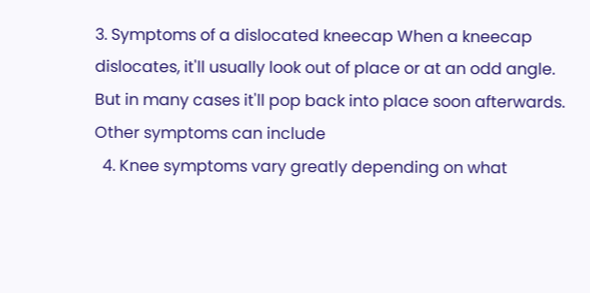3. Symptoms of a dislocated kneecap When a kneecap dislocates, it'll usually look out of place or at an odd angle. But in many cases it'll pop back into place soon afterwards. Other symptoms can include
  4. Knee symptoms vary greatly depending on what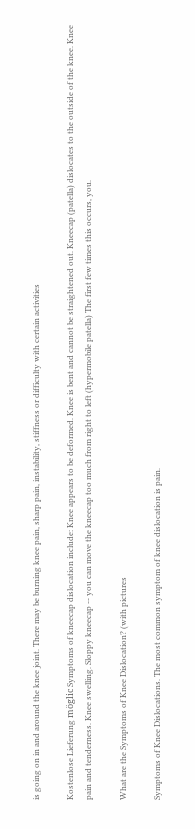is going on in and around the knee joint. There may be burning knee pain, sharp pain, instability, stiffness or difficulty with certain activities

Kostenlose Lieferung möglic Symptoms of kneecap dislocation include: Knee appears to be deformed. Knee is bent and cannot be straightened out. Kneecap (patella) dislocates to the outside of the knee. Knee pain and tenderness. Knee swelling. Sloppy kneecap -- you can move the kneecap too much from right to left (hypermobile patella) The first few times this occurs, you.

What are the Symptoms of Knee Dislocation? (with pictures

Symptoms of Knee Dislocations. The most common symptom of knee dislocation is pain.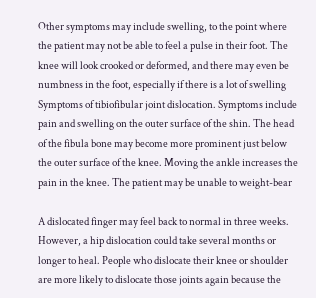Other symptoms may include swelling, to the point where the patient may not be able to feel a pulse in their foot. The knee will look crooked or deformed, and there may even be numbness in the foot, especially if there is a lot of swelling Symptoms of tibiofibular joint dislocation. Symptoms include pain and swelling on the outer surface of the shin. The head of the fibula bone may become more prominent just below the outer surface of the knee. Moving the ankle increases the pain in the knee. The patient may be unable to weight-bear

A dislocated finger may feel back to normal in three weeks. However, a hip dislocation could take several months or longer to heal. People who dislocate their knee or shoulder are more likely to dislocate those joints again because the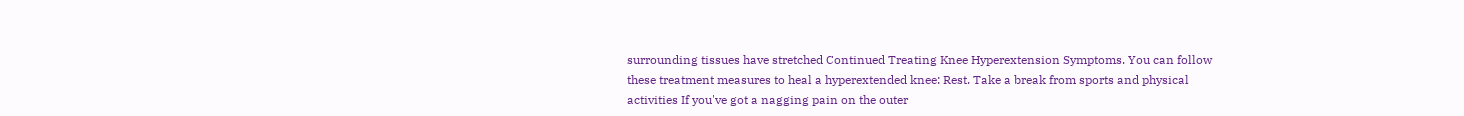surrounding tissues have stretched Continued Treating Knee Hyperextension Symptoms. You can follow these treatment measures to heal a hyperextended knee: Rest. Take a break from sports and physical activities If you've got a nagging pain on the outer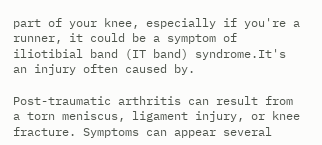part of your knee, especially if you're a runner, it could be a symptom of iliotibial band (IT band) syndrome.It's an injury often caused by.

Post-traumatic arthritis can result from a torn meniscus, ligament injury, or knee fracture. Symptoms can appear several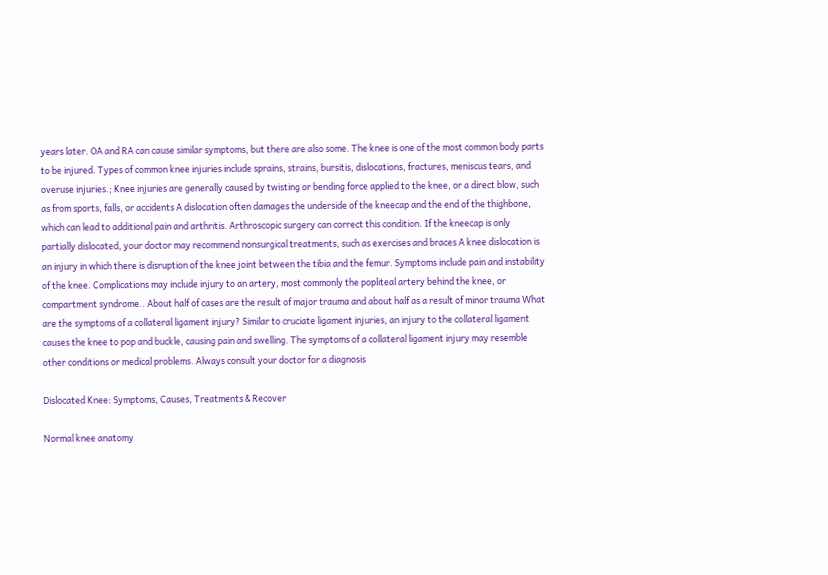years later. OA and RA can cause similar symptoms, but there are also some. The knee is one of the most common body parts to be injured. Types of common knee injuries include sprains, strains, bursitis, dislocations, fractures, meniscus tears, and overuse injuries.; Knee injuries are generally caused by twisting or bending force applied to the knee, or a direct blow, such as from sports, falls, or accidents A dislocation often damages the underside of the kneecap and the end of the thighbone, which can lead to additional pain and arthritis. Arthroscopic surgery can correct this condition. If the kneecap is only partially dislocated, your doctor may recommend nonsurgical treatments, such as exercises and braces A knee dislocation is an injury in which there is disruption of the knee joint between the tibia and the femur. Symptoms include pain and instability of the knee. Complications may include injury to an artery, most commonly the popliteal artery behind the knee, or compartment syndrome.. About half of cases are the result of major trauma and about half as a result of minor trauma What are the symptoms of a collateral ligament injury? Similar to cruciate ligament injuries, an injury to the collateral ligament causes the knee to pop and buckle, causing pain and swelling. The symptoms of a collateral ligament injury may resemble other conditions or medical problems. Always consult your doctor for a diagnosis

Dislocated Knee: Symptoms, Causes, Treatments & Recover

Normal knee anatomy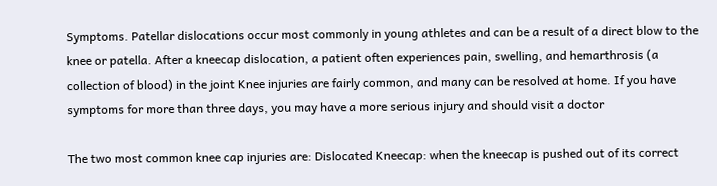Symptoms. Patellar dislocations occur most commonly in young athletes and can be a result of a direct blow to the knee or patella. After a kneecap dislocation, a patient often experiences pain, swelling, and hemarthrosis (a collection of blood) in the joint Knee injuries are fairly common, and many can be resolved at home. If you have symptoms for more than three days, you may have a more serious injury and should visit a doctor

The two most common knee cap injuries are: Dislocated Kneecap: when the kneecap is pushed out of its correct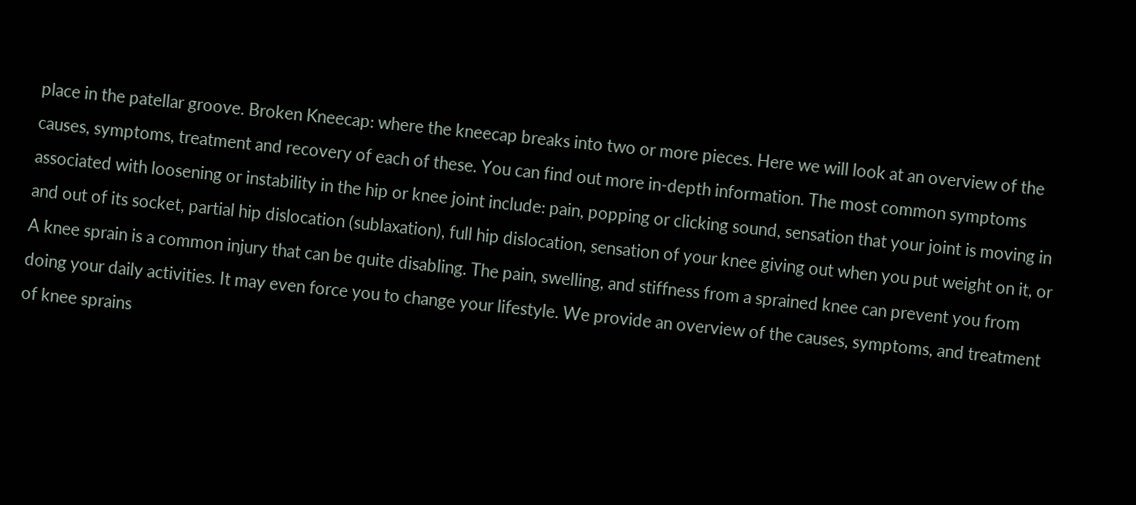place in the patellar groove. Broken Kneecap: where the kneecap breaks into two or more pieces. Here we will look at an overview of the causes, symptoms, treatment and recovery of each of these. You can find out more in-depth information. The most common symptoms associated with loosening or instability in the hip or knee joint include: pain, popping or clicking sound, sensation that your joint is moving in and out of its socket, partial hip dislocation (sublaxation), full hip dislocation, sensation of your knee giving out when you put weight on it, or A knee sprain is a common injury that can be quite disabling. The pain, swelling, and stiffness from a sprained knee can prevent you from doing your daily activities. It may even force you to change your lifestyle. We provide an overview of the causes, symptoms, and treatment of knee sprains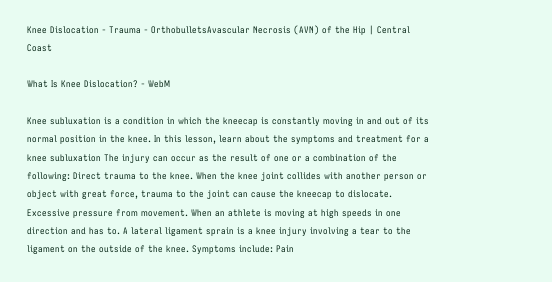Knee Dislocation - Trauma - OrthobulletsAvascular Necrosis (AVN) of the Hip | Central Coast

What Is Knee Dislocation? - WebM

Knee subluxation is a condition in which the kneecap is constantly moving in and out of its normal position in the knee. In this lesson, learn about the symptoms and treatment for a knee subluxation The injury can occur as the result of one or a combination of the following: Direct trauma to the knee. When the knee joint collides with another person or object with great force, trauma to the joint can cause the kneecap to dislocate. Excessive pressure from movement. When an athlete is moving at high speeds in one direction and has to. A lateral ligament sprain is a knee injury involving a tear to the ligament on the outside of the knee. Symptoms include: Pain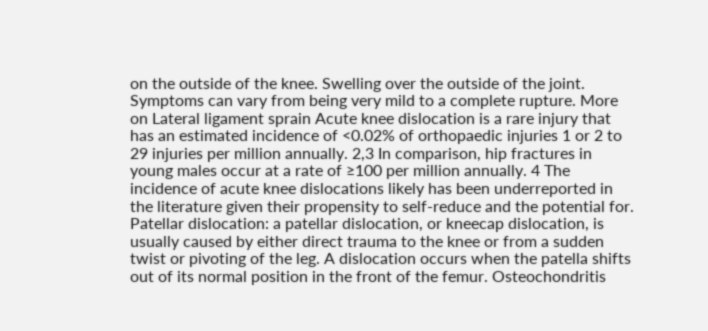on the outside of the knee. Swelling over the outside of the joint. Symptoms can vary from being very mild to a complete rupture. More on Lateral ligament sprain Acute knee dislocation is a rare injury that has an estimated incidence of <0.02% of orthopaedic injuries 1 or 2 to 29 injuries per million annually. 2,3 In comparison, hip fractures in young males occur at a rate of ≥100 per million annually. 4 The incidence of acute knee dislocations likely has been underreported in the literature given their propensity to self-reduce and the potential for. Patellar dislocation: a patellar dislocation, or kneecap dislocation, is usually caused by either direct trauma to the knee or from a sudden twist or pivoting of the leg. A dislocation occurs when the patella shifts out of its normal position in the front of the femur. Osteochondritis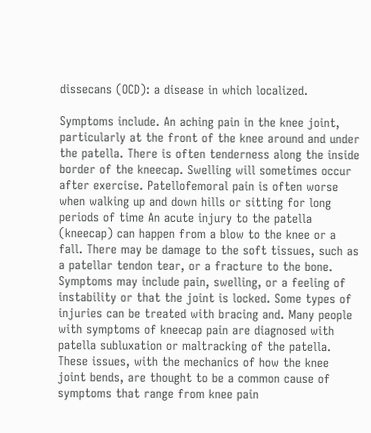dissecans (OCD): a disease in which localized.

Symptoms include. An aching pain in the knee joint, particularly at the front of the knee around and under the patella. There is often tenderness along the inside border of the kneecap. Swelling will sometimes occur after exercise. Patellofemoral pain is often worse when walking up and down hills or sitting for long periods of time An acute injury to the patella (kneecap) can happen from a blow to the knee or a fall. There may be damage to the soft tissues, such as a patellar tendon tear, or a fracture to the bone. Symptoms may include pain, swelling, or a feeling of instability or that the joint is locked. Some types of injuries can be treated with bracing and. Many people with symptoms of kneecap pain are diagnosed with patella subluxation or maltracking of the patella. These issues, with the mechanics of how the knee joint bends, are thought to be a common cause of symptoms that range from knee pain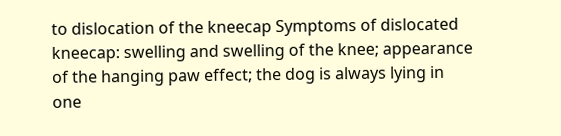to dislocation of the kneecap Symptoms of dislocated kneecap: swelling and swelling of the knee; appearance of the hanging paw effect; the dog is always lying in one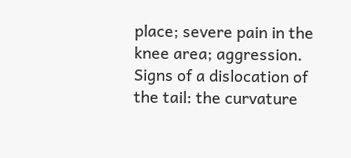place; severe pain in the knee area; aggression. Signs of a dislocation of the tail: the curvature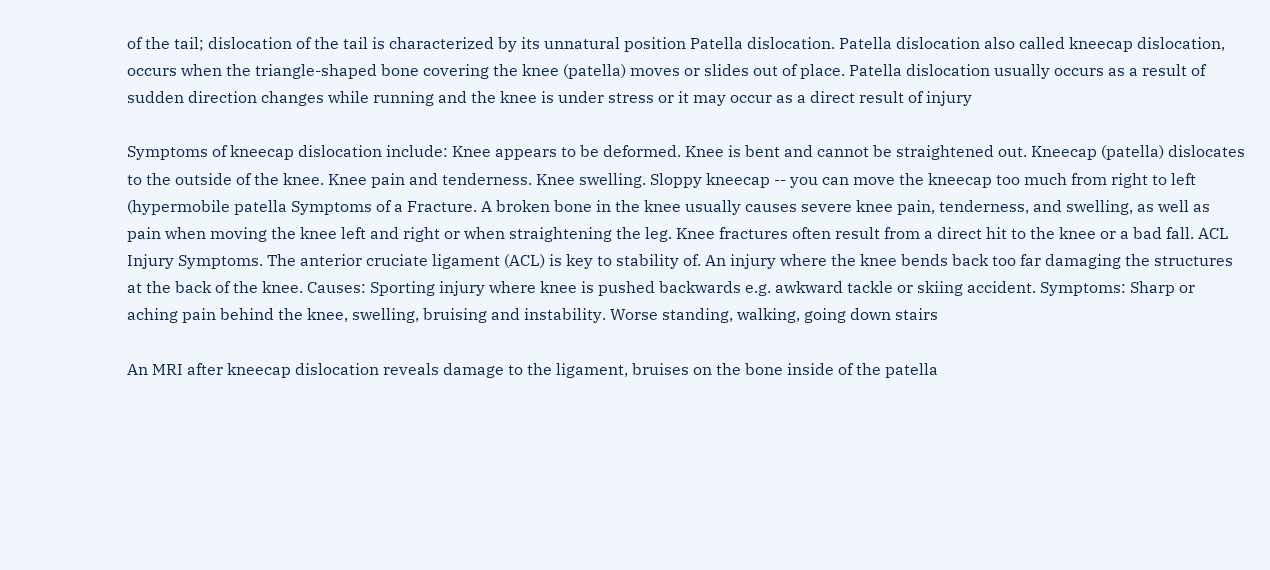of the tail; dislocation of the tail is characterized by its unnatural position Patella dislocation. Patella dislocation also called kneecap dislocation, occurs when the triangle-shaped bone covering the knee (patella) moves or slides out of place. Patella dislocation usually occurs as a result of sudden direction changes while running and the knee is under stress or it may occur as a direct result of injury

Symptoms of kneecap dislocation include: Knee appears to be deformed. Knee is bent and cannot be straightened out. Kneecap (patella) dislocates to the outside of the knee. Knee pain and tenderness. Knee swelling. Sloppy kneecap -- you can move the kneecap too much from right to left (hypermobile patella Symptoms of a Fracture. A broken bone in the knee usually causes severe knee pain, tenderness, and swelling, as well as pain when moving the knee left and right or when straightening the leg. Knee fractures often result from a direct hit to the knee or a bad fall. ACL Injury Symptoms. The anterior cruciate ligament (ACL) is key to stability of. An injury where the knee bends back too far damaging the structures at the back of the knee. Causes: Sporting injury where knee is pushed backwards e.g. awkward tackle or skiing accident. Symptoms: Sharp or aching pain behind the knee, swelling, bruising and instability. Worse standing, walking, going down stairs

An MRI after kneecap dislocation reveals damage to the ligament, bruises on the bone inside of the patella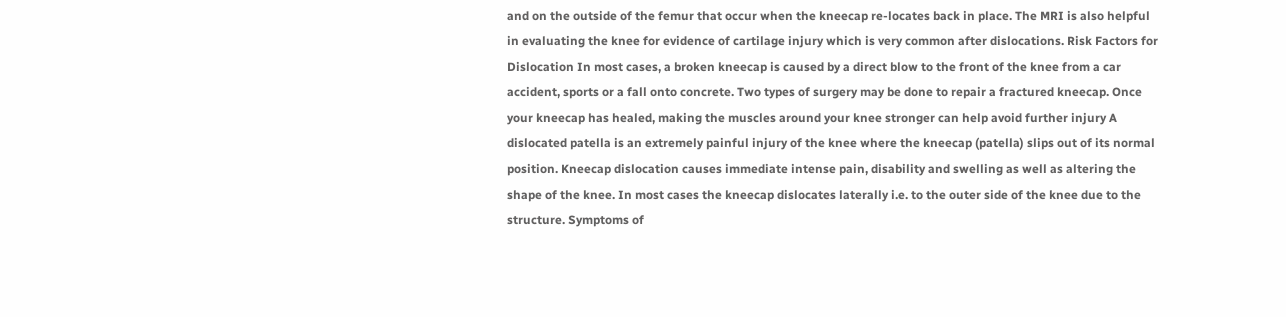and on the outside of the femur that occur when the kneecap re-locates back in place. The MRI is also helpful in evaluating the knee for evidence of cartilage injury which is very common after dislocations. Risk Factors for Dislocation In most cases, a broken kneecap is caused by a direct blow to the front of the knee from a car accident, sports or a fall onto concrete. Two types of surgery may be done to repair a fractured kneecap. Once your kneecap has healed, making the muscles around your knee stronger can help avoid further injury A dislocated patella is an extremely painful injury of the knee where the kneecap (patella) slips out of its normal position. Kneecap dislocation causes immediate intense pain, disability and swelling as well as altering the shape of the knee. In most cases the kneecap dislocates laterally i.e. to the outer side of the knee due to the structure. Symptoms of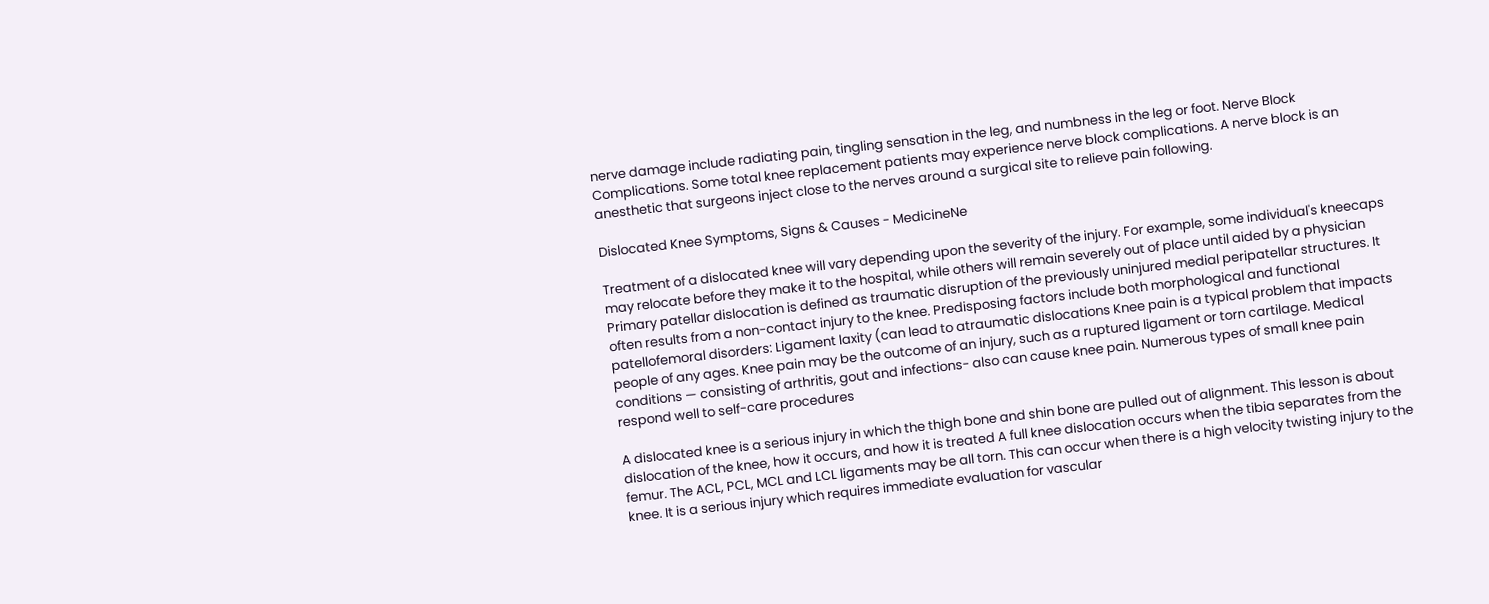nerve damage include radiating pain, tingling sensation in the leg, and numbness in the leg or foot. Nerve Block Complications. Some total knee replacement patients may experience nerve block complications. A nerve block is an anesthetic that surgeons inject close to the nerves around a surgical site to relieve pain following.

Dislocated Knee Symptoms, Signs & Causes - MedicineNe

Treatment of a dislocated knee will vary depending upon the severity of the injury. For example, some individual's kneecaps may relocate before they make it to the hospital, while others will remain severely out of place until aided by a physician Primary patellar dislocation is defined as traumatic disruption of the previously uninjured medial peripatellar structures. It often results from a non-contact injury to the knee. Predisposing factors include both morphological and functional patellofemoral disorders: Ligament laxity (can lead to atraumatic dislocations Knee pain is a typical problem that impacts people of any ages. Knee pain may be the outcome of an injury, such as a ruptured ligament or torn cartilage. Medical conditions — consisting of arthritis, gout and infections- also can cause knee pain. Numerous types of small knee pain respond well to self-care procedures

A dislocated knee is a serious injury in which the thigh bone and shin bone are pulled out of alignment. This lesson is about dislocation of the knee, how it occurs, and how it is treated A full knee dislocation occurs when the tibia separates from the femur. The ACL, PCL, MCL and LCL ligaments may be all torn. This can occur when there is a high velocity twisting injury to the knee. It is a serious injury which requires immediate evaluation for vascular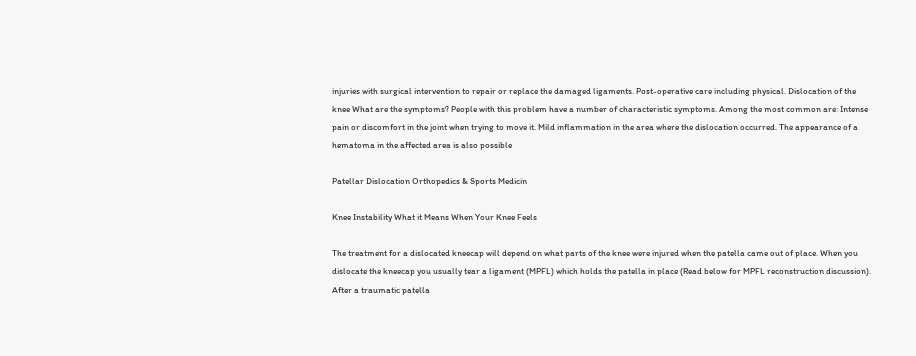injuries with surgical intervention to repair or replace the damaged ligaments. Post-operative care including physical. Dislocation of the knee What are the symptoms? People with this problem have a number of characteristic symptoms. Among the most common are: Intense pain or discomfort in the joint when trying to move it. Mild inflammation in the area where the dislocation occurred. The appearance of a hematoma in the affected area is also possible

Patellar Dislocation Orthopedics & Sports Medicin

Knee Instability What it Means When Your Knee Feels

The treatment for a dislocated kneecap will depend on what parts of the knee were injured when the patella came out of place. When you dislocate the kneecap you usually tear a ligament (MPFL) which holds the patella in place (Read below for MPFL reconstruction discussion). After a traumatic patella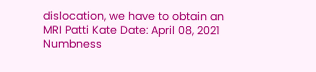dislocation, we have to obtain an MRI Patti Kate Date: April 08, 2021 Numbness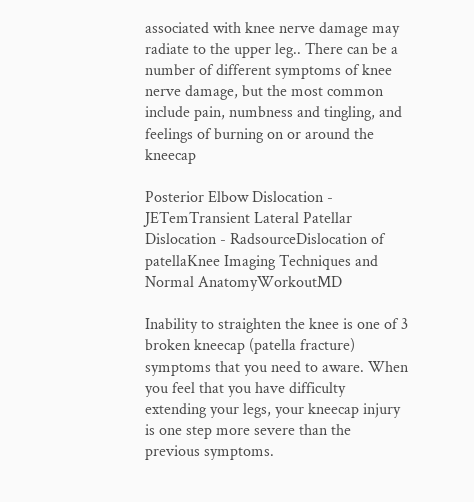associated with knee nerve damage may radiate to the upper leg.. There can be a number of different symptoms of knee nerve damage, but the most common include pain, numbness and tingling, and feelings of burning on or around the kneecap

Posterior Elbow Dislocation - JETemTransient Lateral Patellar Dislocation - RadsourceDislocation of patellaKnee Imaging Techniques and Normal AnatomyWorkoutMD

Inability to straighten the knee is one of 3 broken kneecap (patella fracture) symptoms that you need to aware. When you feel that you have difficulty extending your legs, your kneecap injury is one step more severe than the previous symptoms.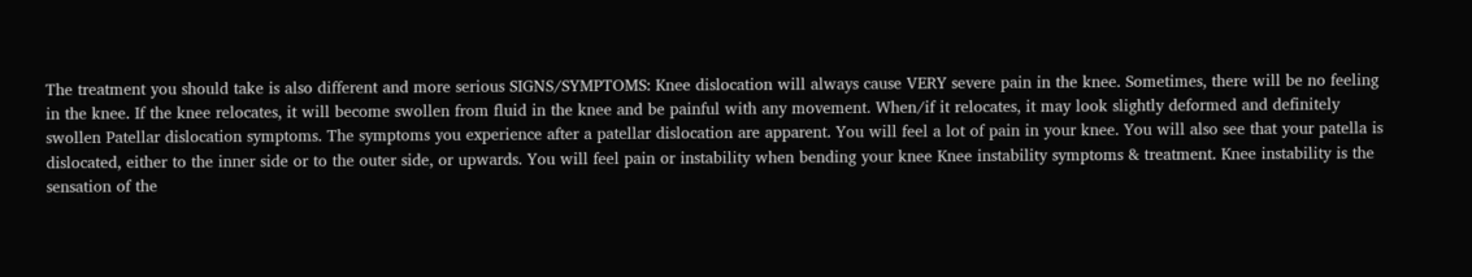The treatment you should take is also different and more serious SIGNS/SYMPTOMS: Knee dislocation will always cause VERY severe pain in the knee. Sometimes, there will be no feeling in the knee. If the knee relocates, it will become swollen from fluid in the knee and be painful with any movement. When/if it relocates, it may look slightly deformed and definitely swollen Patellar dislocation symptoms. The symptoms you experience after a patellar dislocation are apparent. You will feel a lot of pain in your knee. You will also see that your patella is dislocated, either to the inner side or to the outer side, or upwards. You will feel pain or instability when bending your knee Knee instability symptoms & treatment. Knee instability is the sensation of the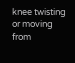knee twisting or moving from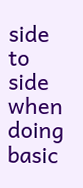side to side when doing basic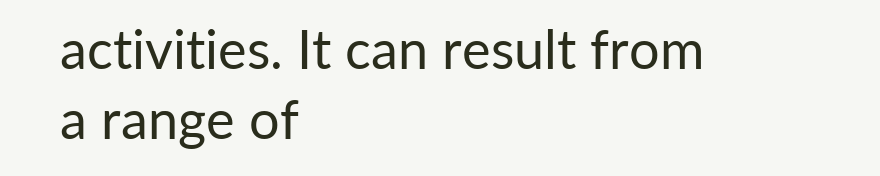activities. It can result from a range of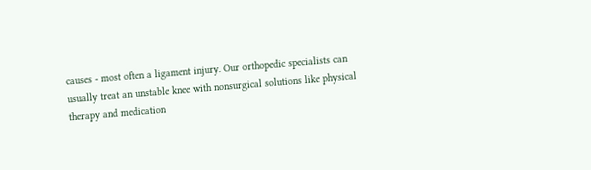causes - most often a ligament injury. Our orthopedic specialists can usually treat an unstable knee with nonsurgical solutions like physical therapy and medication